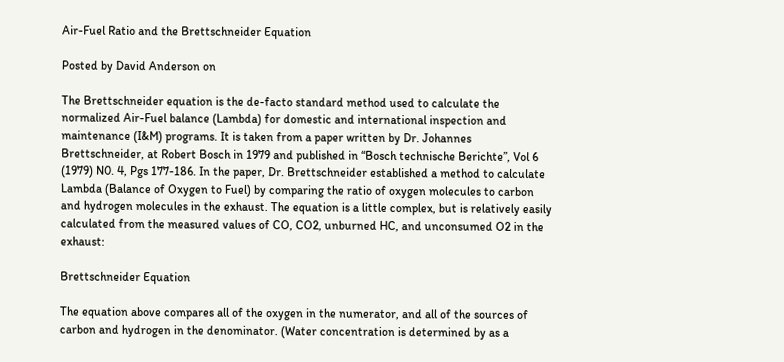Air-Fuel Ratio and the Brettschneider Equation

Posted by David Anderson on

The Brettschneider equation is the de-facto standard method used to calculate the normalized Air-Fuel balance (Lambda) for domestic and international inspection and maintenance (I&M) programs. It is taken from a paper written by Dr. Johannes Brettschneider, at Robert Bosch in 1979 and published in “Bosch technische Berichte”, Vol 6 (1979) N0. 4, Pgs 177-186. In the paper, Dr. Brettschneider established a method to calculate Lambda (Balance of Oxygen to Fuel) by comparing the ratio of oxygen molecules to carbon and hydrogen molecules in the exhaust. The equation is a little complex, but is relatively easily calculated from the measured values of CO, CO2, unburned HC, and unconsumed O2 in the exhaust:

Brettschneider Equation

The equation above compares all of the oxygen in the numerator, and all of the sources of carbon and hydrogen in the denominator. (Water concentration is determined by as a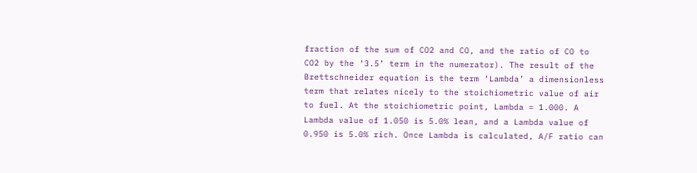fraction of the sum of CO2 and CO, and the ratio of CO to CO2 by the ‘3.5’ term in the numerator). The result of the Brettschneider equation is the term ‘Lambda’ a dimensionless term that relates nicely to the stoichiometric value of air to fuel. At the stoichiometric point, Lambda = 1.000. A Lambda value of 1.050 is 5.0% lean, and a Lambda value of 0.950 is 5.0% rich. Once Lambda is calculated, A/F ratio can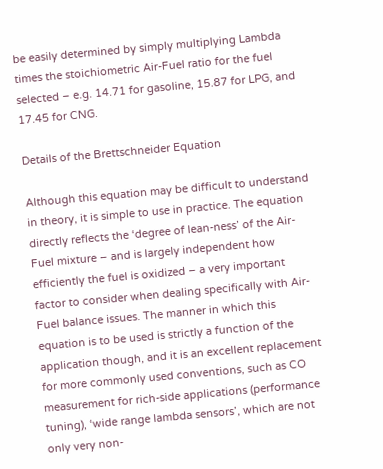be easily determined by simply multiplying Lambda times the stoichiometric Air-Fuel ratio for the fuel selected – e.g. 14.71 for gasoline, 15.87 for LPG, and 17.45 for CNG.

Details of the Brettschneider Equation

Although this equation may be difficult to understand in theory, it is simple to use in practice. The equation directly reflects the ‘degree of lean-ness’ of the Air-Fuel mixture – and is largely independent how efficiently the fuel is oxidized – a very important factor to consider when dealing specifically with Air-Fuel balance issues. The manner in which this equation is to be used is strictly a function of the application though, and it is an excellent replacement for more commonly used conventions, such as CO measurement for rich-side applications (performance tuning), ‘wide range lambda sensors’, which are not only very non-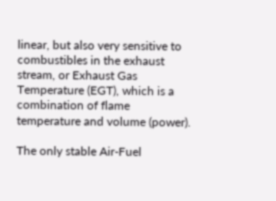linear, but also very sensitive to combustibles in the exhaust stream, or Exhaust Gas Temperature (EGT), which is a combination of flame temperature and volume (power).

The only stable Air-Fuel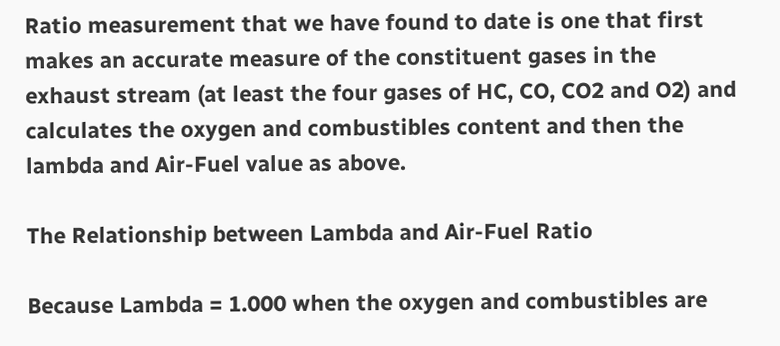Ratio measurement that we have found to date is one that first makes an accurate measure of the constituent gases in the exhaust stream (at least the four gases of HC, CO, CO2 and O2) and calculates the oxygen and combustibles content and then the lambda and Air-Fuel value as above.

The Relationship between Lambda and Air-Fuel Ratio

Because Lambda = 1.000 when the oxygen and combustibles are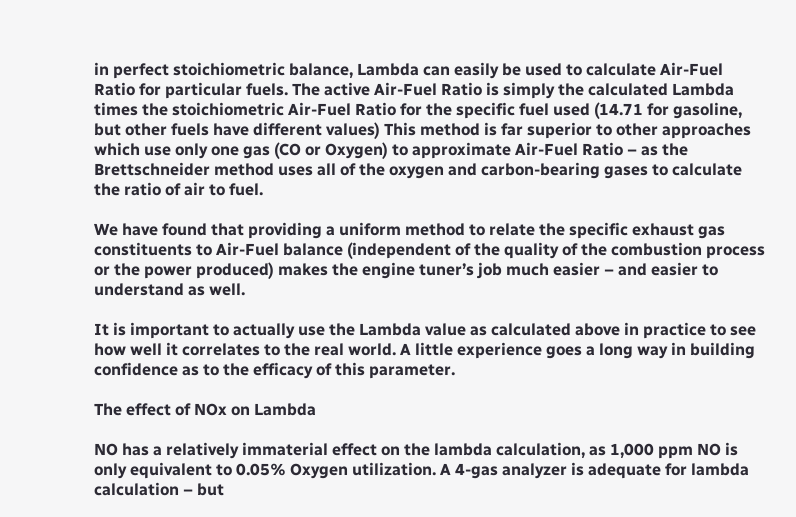in perfect stoichiometric balance, Lambda can easily be used to calculate Air-Fuel Ratio for particular fuels. The active Air-Fuel Ratio is simply the calculated Lambda times the stoichiometric Air-Fuel Ratio for the specific fuel used (14.71 for gasoline, but other fuels have different values) This method is far superior to other approaches which use only one gas (CO or Oxygen) to approximate Air-Fuel Ratio – as the Brettschneider method uses all of the oxygen and carbon-bearing gases to calculate the ratio of air to fuel.

We have found that providing a uniform method to relate the specific exhaust gas constituents to Air-Fuel balance (independent of the quality of the combustion process or the power produced) makes the engine tuner’s job much easier – and easier to understand as well.

It is important to actually use the Lambda value as calculated above in practice to see how well it correlates to the real world. A little experience goes a long way in building confidence as to the efficacy of this parameter.

The effect of NOx on Lambda

NO has a relatively immaterial effect on the lambda calculation, as 1,000 ppm NO is only equivalent to 0.05% Oxygen utilization. A 4-gas analyzer is adequate for lambda calculation – but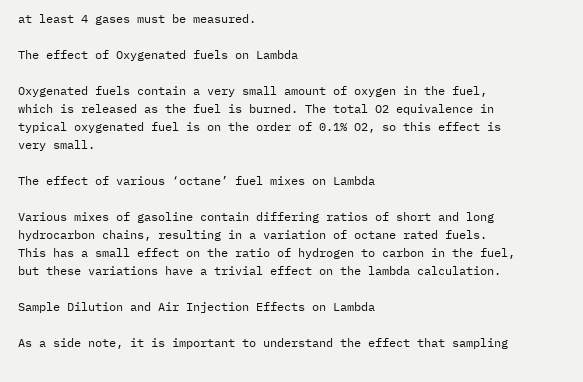at least 4 gases must be measured.

The effect of Oxygenated fuels on Lambda

Oxygenated fuels contain a very small amount of oxygen in the fuel, which is released as the fuel is burned. The total O2 equivalence in typical oxygenated fuel is on the order of 0.1% O2, so this effect is very small.

The effect of various ‘octane’ fuel mixes on Lambda

Various mixes of gasoline contain differing ratios of short and long hydrocarbon chains, resulting in a variation of octane rated fuels. This has a small effect on the ratio of hydrogen to carbon in the fuel, but these variations have a trivial effect on the lambda calculation.

Sample Dilution and Air Injection Effects on Lambda

As a side note, it is important to understand the effect that sampling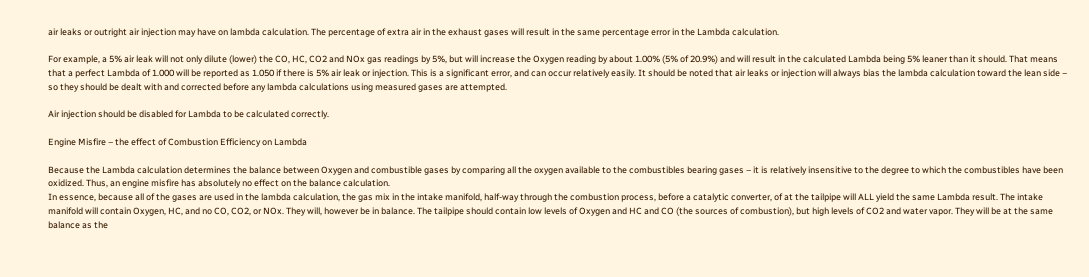air leaks or outright air injection may have on lambda calculation. The percentage of extra air in the exhaust gases will result in the same percentage error in the Lambda calculation.

For example, a 5% air leak will not only dilute (lower) the CO, HC, CO2 and NOx gas readings by 5%, but will increase the Oxygen reading by about 1.00% (5% of 20.9%) and will result in the calculated Lambda being 5% leaner than it should. That means that a perfect Lambda of 1.000 will be reported as 1.050 if there is 5% air leak or injection. This is a significant error, and can occur relatively easily. It should be noted that air leaks or injection will always bias the lambda calculation toward the lean side – so they should be dealt with and corrected before any lambda calculations using measured gases are attempted.

Air injection should be disabled for Lambda to be calculated correctly.

Engine Misfire – the effect of Combustion Efficiency on Lambda

Because the Lambda calculation determines the balance between Oxygen and combustible gases by comparing all the oxygen available to the combustibles bearing gases – it is relatively insensitive to the degree to which the combustibles have been oxidized. Thus, an engine misfire has absolutely no effect on the balance calculation.
In essence, because all of the gases are used in the lambda calculation, the gas mix in the intake manifold, half-way through the combustion process, before a catalytic converter, of at the tailpipe will ALL yield the same Lambda result. The intake manifold will contain Oxygen, HC, and no CO, CO2, or NOx. They will, however be in balance. The tailpipe should contain low levels of Oxygen and HC and CO (the sources of combustion), but high levels of CO2 and water vapor. They will be at the same balance as the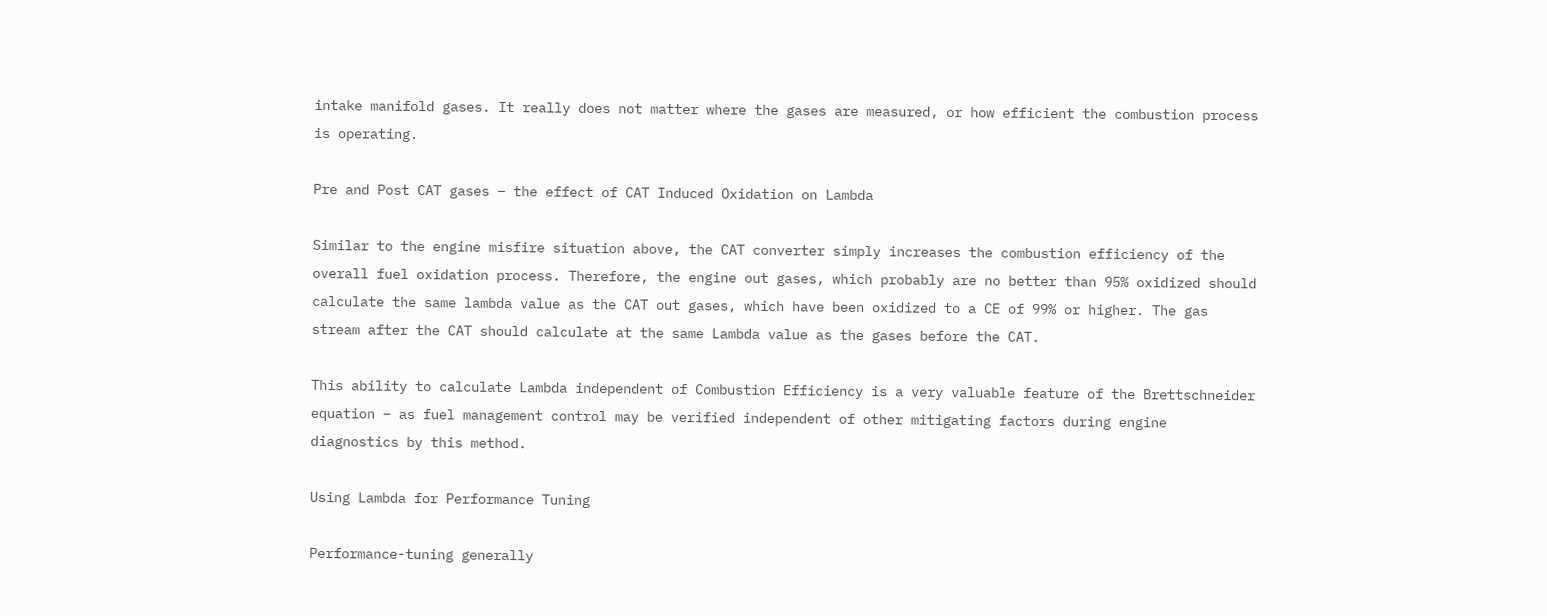intake manifold gases. It really does not matter where the gases are measured, or how efficient the combustion process is operating.

Pre and Post CAT gases – the effect of CAT Induced Oxidation on Lambda

Similar to the engine misfire situation above, the CAT converter simply increases the combustion efficiency of the overall fuel oxidation process. Therefore, the engine out gases, which probably are no better than 95% oxidized should calculate the same lambda value as the CAT out gases, which have been oxidized to a CE of 99% or higher. The gas stream after the CAT should calculate at the same Lambda value as the gases before the CAT.

This ability to calculate Lambda independent of Combustion Efficiency is a very valuable feature of the Brettschneider equation – as fuel management control may be verified independent of other mitigating factors during engine diagnostics by this method.

Using Lambda for Performance Tuning

Performance-tuning generally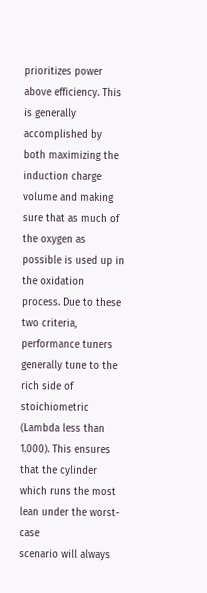prioritizes power above efficiency. This is generally accomplished by both maximizing the induction charge volume and making sure that as much of the oxygen as possible is used up in the oxidation process. Due to these two criteria, performance tuners generally tune to the rich side of stoichiometric (Lambda less than 1.000). This ensures that the cylinder which runs the most lean under the worst-case
scenario will always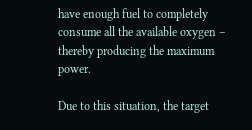have enough fuel to completely consume all the available oxygen – thereby producing the maximum power.

Due to this situation, the target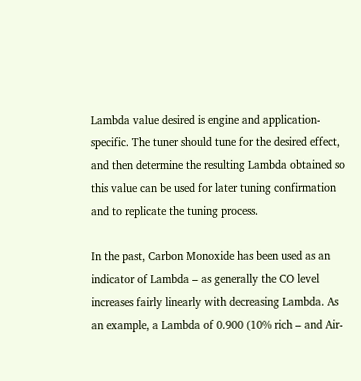Lambda value desired is engine and application-specific. The tuner should tune for the desired effect, and then determine the resulting Lambda obtained so this value can be used for later tuning confirmation and to replicate the tuning process.

In the past, Carbon Monoxide has been used as an indicator of Lambda – as generally the CO level increases fairly linearly with decreasing Lambda. As an example, a Lambda of 0.900 (10% rich – and Air-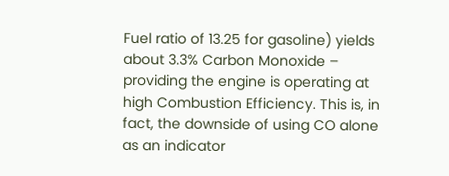Fuel ratio of 13.25 for gasoline) yields about 3.3% Carbon Monoxide – providing the engine is operating at high Combustion Efficiency. This is, in fact, the downside of using CO alone as an indicator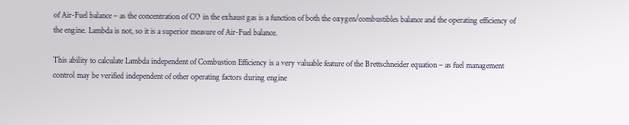of Air-Fuel balance – as the concentration of CO in the exhaust gas is a function of both the oxygen/combustibles balance and the operating efficiency of the engine. Lambda is not, so it is a superior measure of Air-Fuel balance.

This ability to calculate Lambda independent of Combustion Efficiency is a very valuable feature of the Brettschneider equation – as fuel management control may be verified independent of other operating factors during engine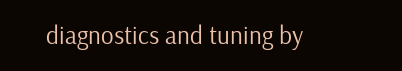diagnostics and tuning by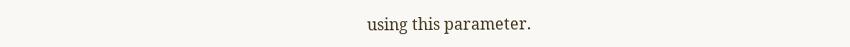using this parameter.